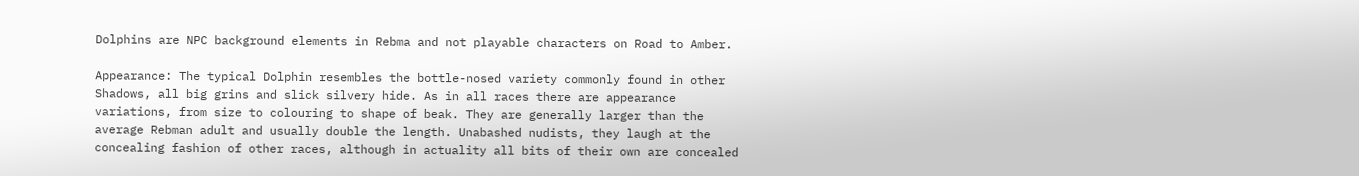Dolphins are NPC background elements in Rebma and not playable characters on Road to Amber.

Appearance: The typical Dolphin resembles the bottle-nosed variety commonly found in other Shadows, all big grins and slick silvery hide. As in all races there are appearance variations, from size to colouring to shape of beak. They are generally larger than the average Rebman adult and usually double the length. Unabashed nudists, they laugh at the concealing fashion of other races, although in actuality all bits of their own are concealed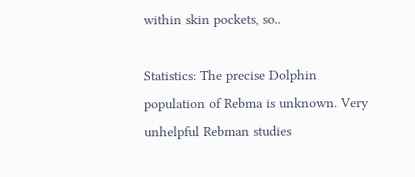within skin pockets, so..

Statistics: The precise Dolphin population of Rebma is unknown. Very unhelpful Rebman studies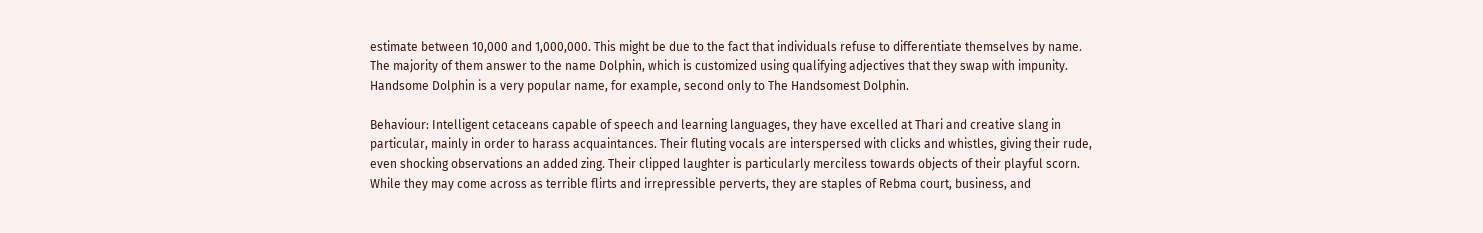estimate between 10,000 and 1,000,000. This might be due to the fact that individuals refuse to differentiate themselves by name. The majority of them answer to the name Dolphin, which is customized using qualifying adjectives that they swap with impunity. Handsome Dolphin is a very popular name, for example, second only to The Handsomest Dolphin.

Behaviour: Intelligent cetaceans capable of speech and learning languages, they have excelled at Thari and creative slang in particular, mainly in order to harass acquaintances. Their fluting vocals are interspersed with clicks and whistles, giving their rude, even shocking observations an added zing. Their clipped laughter is particularly merciless towards objects of their playful scorn. While they may come across as terrible flirts and irrepressible perverts, they are staples of Rebma court, business, and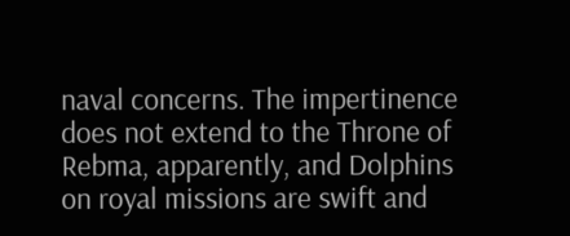naval concerns. The impertinence does not extend to the Throne of Rebma, apparently, and Dolphins on royal missions are swift and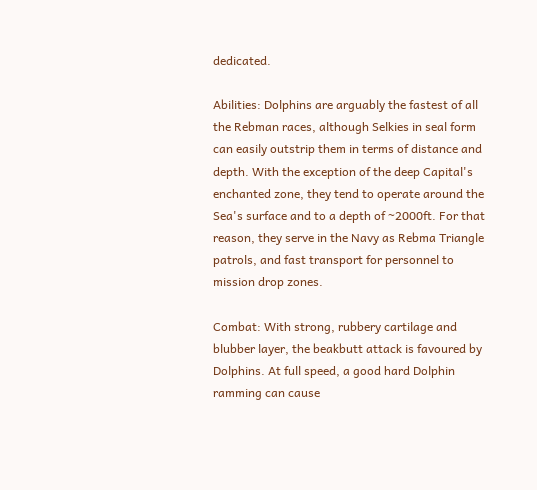dedicated.

Abilities: Dolphins are arguably the fastest of all the Rebman races, although Selkies in seal form can easily outstrip them in terms of distance and depth. With the exception of the deep Capital's enchanted zone, they tend to operate around the Sea's surface and to a depth of ~2000ft. For that reason, they serve in the Navy as Rebma Triangle patrols, and fast transport for personnel to mission drop zones.

Combat: With strong, rubbery cartilage and blubber layer, the beakbutt attack is favoured by Dolphins. At full speed, a good hard Dolphin ramming can cause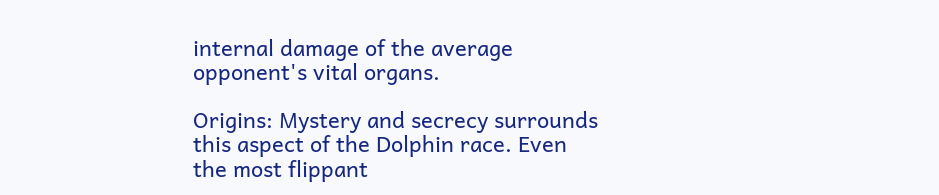internal damage of the average opponent's vital organs.

Origins: Mystery and secrecy surrounds this aspect of the Dolphin race. Even the most flippant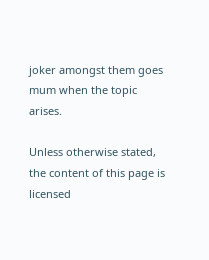joker amongst them goes mum when the topic arises.

Unless otherwise stated, the content of this page is licensed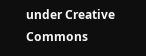under Creative Commons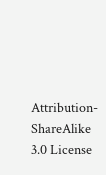Attribution-ShareAlike 3.0 License